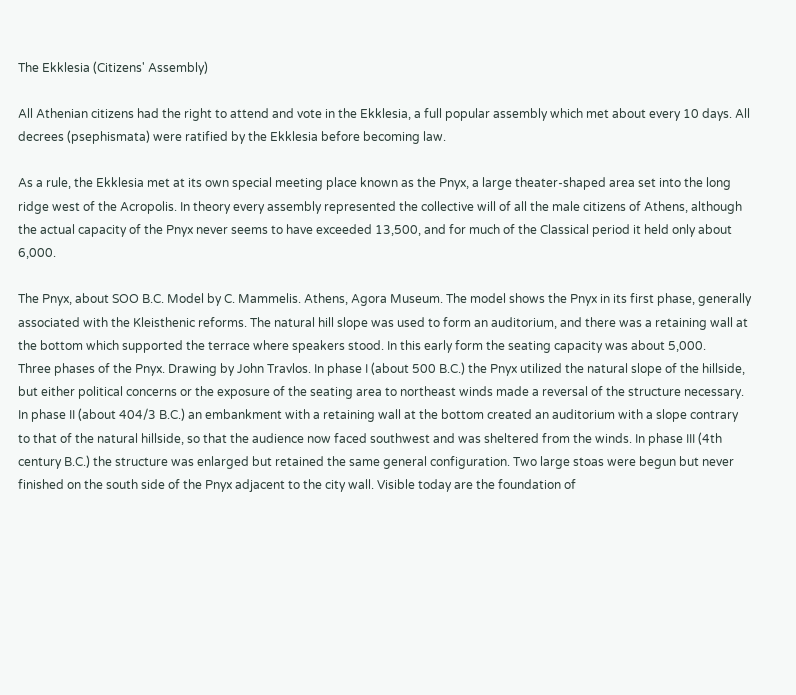The Ekklesia (Citizens' Assembly)

All Athenian citizens had the right to attend and vote in the Ekklesia, a full popular assembly which met about every 10 days. All decrees (psephismata) were ratified by the Ekklesia before becoming law.

As a rule, the Ekklesia met at its own special meeting place known as the Pnyx, a large theater-shaped area set into the long ridge west of the Acropolis. In theory every assembly represented the collective will of all the male citizens of Athens, although the actual capacity of the Pnyx never seems to have exceeded 13,500, and for much of the Classical period it held only about 6,000.

The Pnyx, about SOO B.C. Model by C. Mammelis. Athens, Agora Museum. The model shows the Pnyx in its first phase, generally associated with the Kleisthenic reforms. The natural hill slope was used to form an auditorium, and there was a retaining wall at the bottom which supported the terrace where speakers stood. In this early form the seating capacity was about 5,000.
Three phases of the Pnyx. Drawing by John Travlos. In phase I (about 500 B.C.) the Pnyx utilized the natural slope of the hillside, but either political concerns or the exposure of the seating area to northeast winds made a reversal of the structure necessary. In phase II (about 404/3 B.C.) an embankment with a retaining wall at the bottom created an auditorium with a slope contrary to that of the natural hillside, so that the audience now faced southwest and was sheltered from the winds. In phase III (4th century B.C.) the structure was enlarged but retained the same general configuration. Two large stoas were begun but never finished on the south side of the Pnyx adjacent to the city wall. Visible today are the foundation of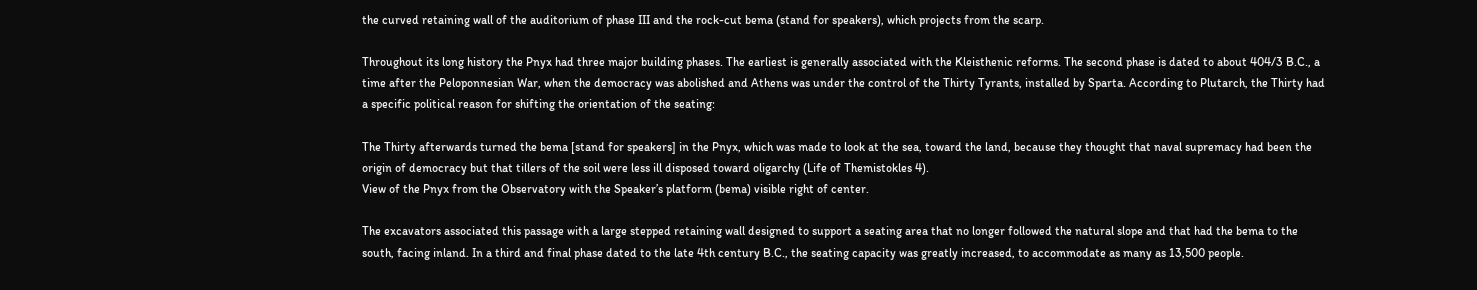the curved retaining wall of the auditorium of phase III and the rock-cut bema (stand for speakers), which projects from the scarp.

Throughout its long history the Pnyx had three major building phases. The earliest is generally associated with the Kleisthenic reforms. The second phase is dated to about 404/3 B.C., a time after the Peloponnesian War, when the democracy was abolished and Athens was under the control of the Thirty Tyrants, installed by Sparta. According to Plutarch, the Thirty had a specific political reason for shifting the orientation of the seating:

The Thirty afterwards turned the bema [stand for speakers] in the Pnyx, which was made to look at the sea, toward the land, because they thought that naval supremacy had been the origin of democracy but that tillers of the soil were less ill disposed toward oligarchy (Life of Themistokles 4).
View of the Pnyx from the Observatory with the Speaker’s platform (bema) visible right of center.

The excavators associated this passage with a large stepped retaining wall designed to support a seating area that no longer followed the natural slope and that had the bema to the south, facing inland. In a third and final phase dated to the late 4th century B.C., the seating capacity was greatly increased, to accommodate as many as 13,500 people.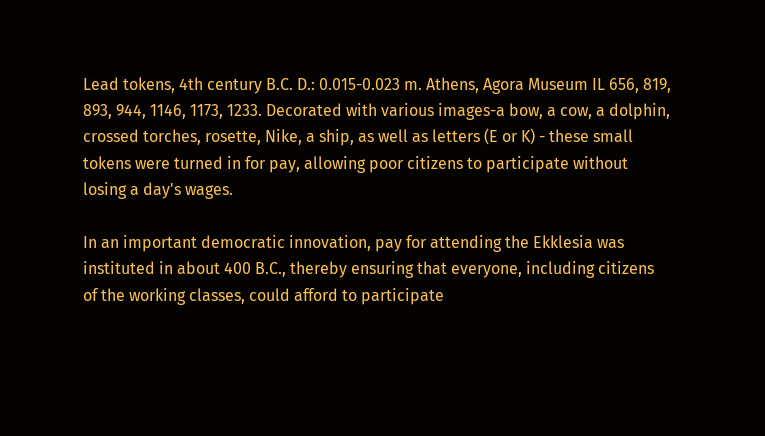Lead tokens, 4th century B.C. D.: 0.015-0.023 m. Athens, Agora Museum IL 656, 819, 893, 944, 1146, 1173, 1233. Decorated with various images-a bow, a cow, a dolphin, crossed torches, rosette, Nike, a ship, as well as letters (E or K) - these small tokens were turned in for pay, allowing poor citizens to participate without losing a day's wages.

In an important democratic innovation, pay for attending the Ekklesia was instituted in about 400 B.C., thereby ensuring that everyone, including citizens of the working classes, could afford to participate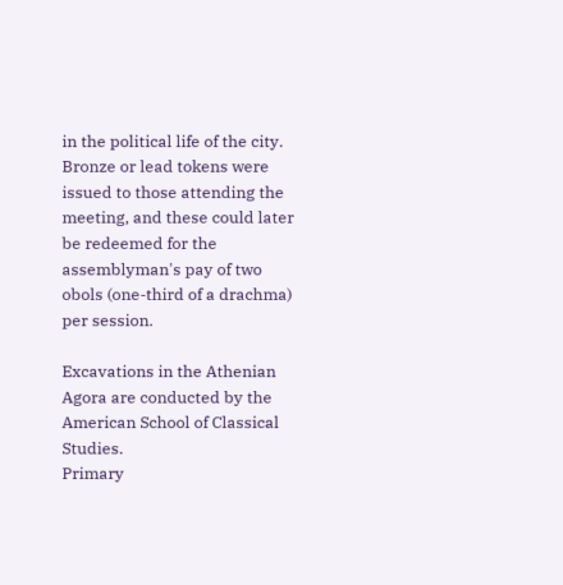in the political life of the city. Bronze or lead tokens were issued to those attending the meeting, and these could later be redeemed for the assemblyman's pay of two obols (one-third of a drachma) per session.

Excavations in the Athenian Agora are conducted by the American School of Classical Studies.
Primary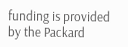funding is provided by the Packard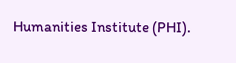Humanities Institute (PHI).